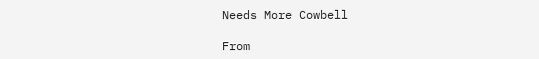Needs More Cowbell

From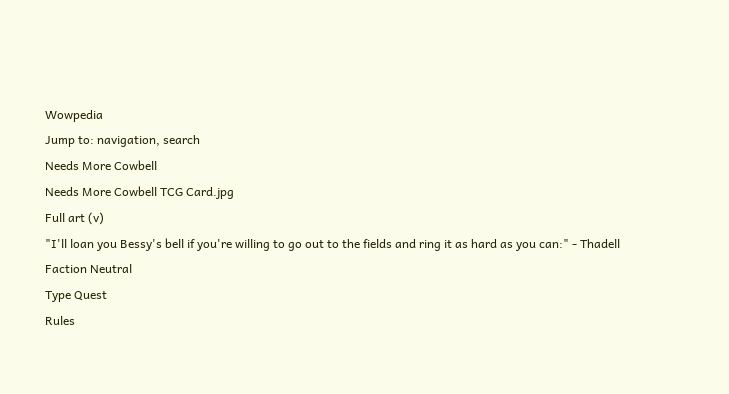Wowpedia
Jump to: navigation, search
Needs More Cowbell
Needs More Cowbell TCG Card.jpg
Full art (v)
"I'll loan you Bessy's bell if you're willing to go out to the fields and ring it as hard as you can:" - Thadell
Faction Neutral
Type Quest
Rules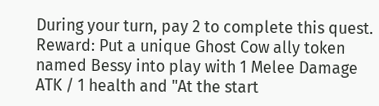During your turn, pay 2 to complete this quest.
Reward: Put a unique Ghost Cow ally token named Bessy into play with 1 Melee Damage ATK / 1 health and "At the start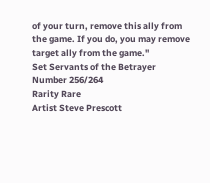of your turn, remove this ally from the game. If you do, you may remove target ally from the game."
Set Servants of the Betrayer
Number 256/264
Rarity Rare
Artist Steve Prescott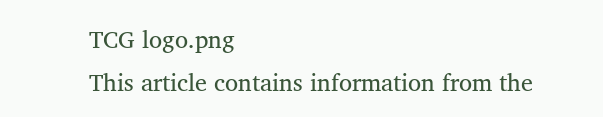TCG logo.png
This article contains information from the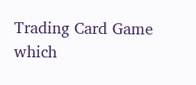Trading Card Game which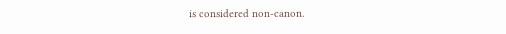is considered non-canon.